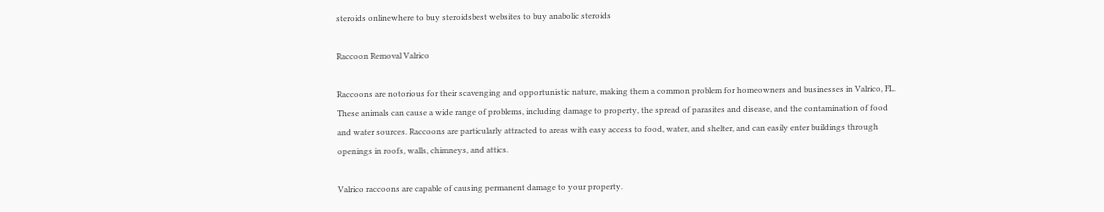steroids onlinewhere to buy steroidsbest websites to buy anabolic steroids

Raccoon Removal Valrico

Raccoons are notorious for their scavenging and opportunistic nature, making them a common problem for homeowners and businesses in Valrico, FL. These animals can cause a wide range of problems, including damage to property, the spread of parasites and disease, and the contamination of food and water sources. Raccoons are particularly attracted to areas with easy access to food, water, and shelter, and can easily enter buildings through openings in roofs, walls, chimneys, and attics.

Valrico raccoons are capable of causing permanent damage to your property.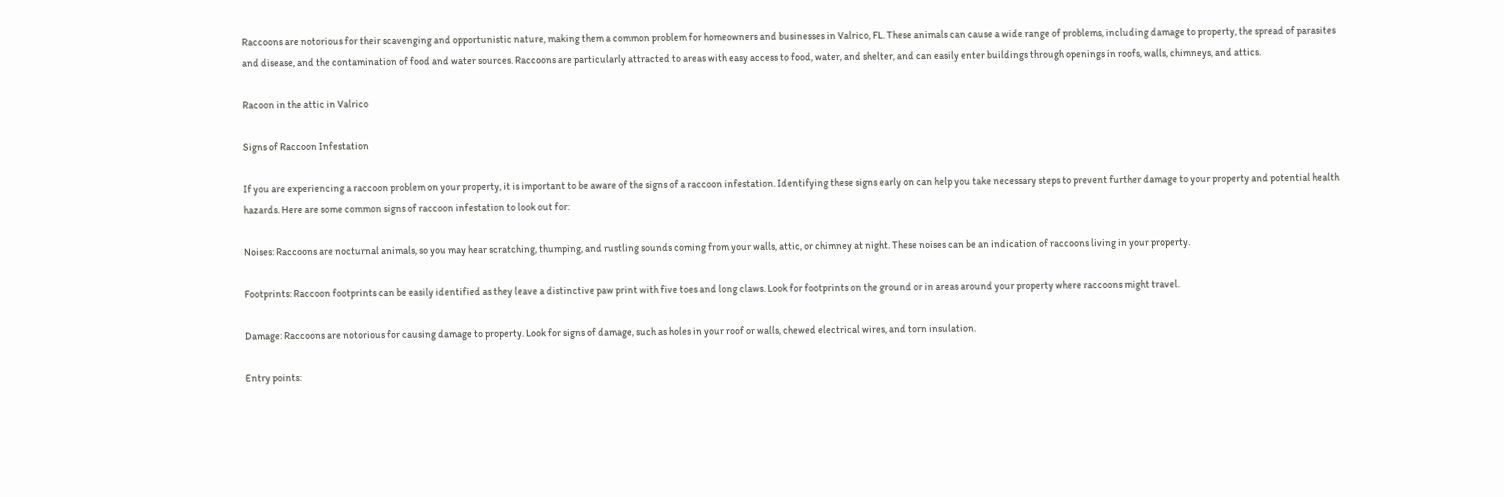Raccoons are notorious for their scavenging and opportunistic nature, making them a common problem for homeowners and businesses in Valrico, FL. These animals can cause a wide range of problems, including damage to property, the spread of parasites and disease, and the contamination of food and water sources. Raccoons are particularly attracted to areas with easy access to food, water, and shelter, and can easily enter buildings through openings in roofs, walls, chimneys, and attics.

Racoon in the attic in Valrico

Signs of Raccoon Infestation

If you are experiencing a raccoon problem on your property, it is important to be aware of the signs of a raccoon infestation. Identifying these signs early on can help you take necessary steps to prevent further damage to your property and potential health hazards. Here are some common signs of raccoon infestation to look out for:

Noises: Raccoons are nocturnal animals, so you may hear scratching, thumping, and rustling sounds coming from your walls, attic, or chimney at night. These noises can be an indication of raccoons living in your property.

Footprints: Raccoon footprints can be easily identified as they leave a distinctive paw print with five toes and long claws. Look for footprints on the ground or in areas around your property where raccoons might travel.

Damage: Raccoons are notorious for causing damage to property. Look for signs of damage, such as holes in your roof or walls, chewed electrical wires, and torn insulation.

Entry points: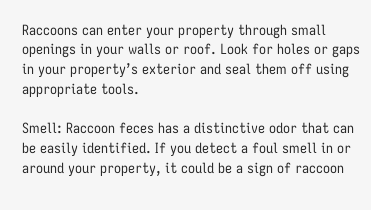Raccoons can enter your property through small openings in your walls or roof. Look for holes or gaps in your property’s exterior and seal them off using appropriate tools.

Smell: Raccoon feces has a distinctive odor that can be easily identified. If you detect a foul smell in or around your property, it could be a sign of raccoon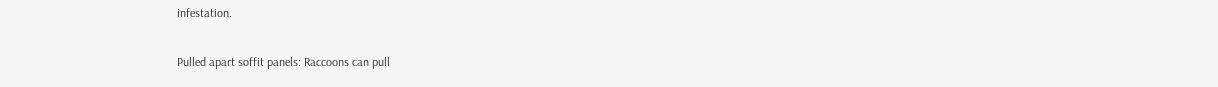infestation.

Pulled apart soffit panels: Raccoons can pull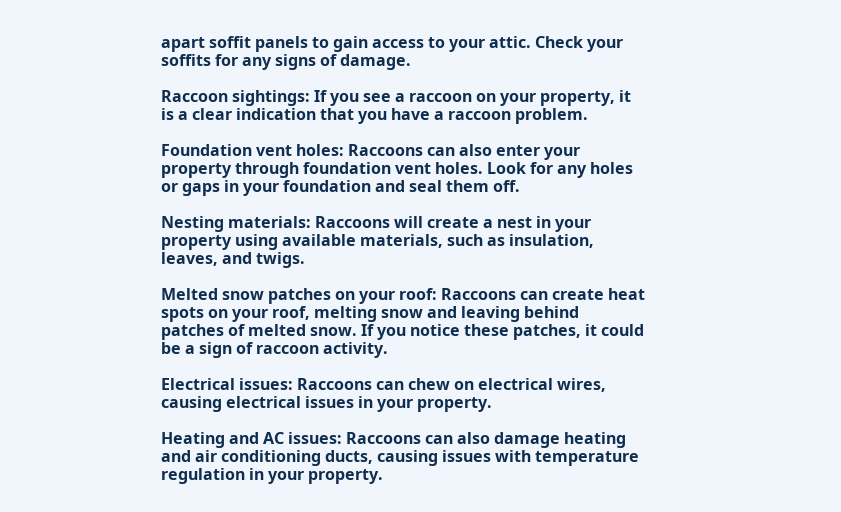apart soffit panels to gain access to your attic. Check your soffits for any signs of damage.

Raccoon sightings: If you see a raccoon on your property, it is a clear indication that you have a raccoon problem.

Foundation vent holes: Raccoons can also enter your property through foundation vent holes. Look for any holes or gaps in your foundation and seal them off.

Nesting materials: Raccoons will create a nest in your property using available materials, such as insulation, leaves, and twigs.

Melted snow patches on your roof: Raccoons can create heat spots on your roof, melting snow and leaving behind patches of melted snow. If you notice these patches, it could be a sign of raccoon activity.

Electrical issues: Raccoons can chew on electrical wires, causing electrical issues in your property.

Heating and AC issues: Raccoons can also damage heating and air conditioning ducts, causing issues with temperature regulation in your property.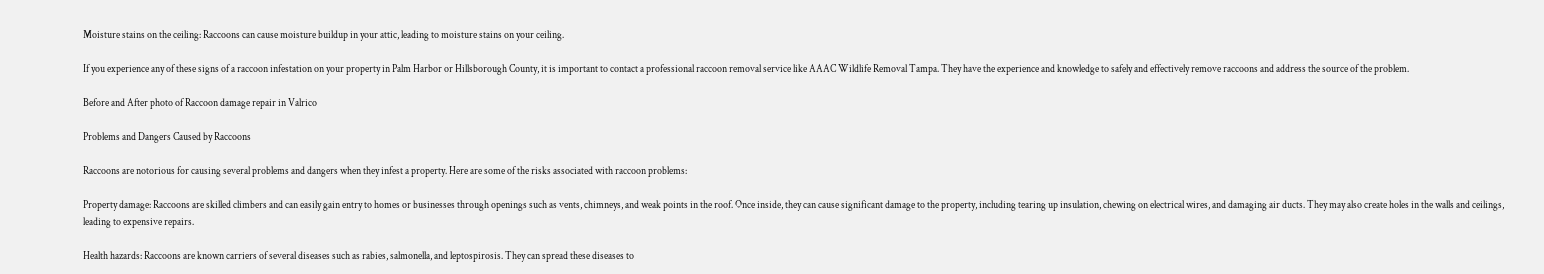Moisture stains on the ceiling: Raccoons can cause moisture buildup in your attic, leading to moisture stains on your ceiling.

If you experience any of these signs of a raccoon infestation on your property in Palm Harbor or Hillsborough County, it is important to contact a professional raccoon removal service like AAAC Wildlife Removal Tampa. They have the experience and knowledge to safely and effectively remove raccoons and address the source of the problem.

Before and After photo of Raccoon damage repair in Valrico

Problems and Dangers Caused by Raccoons

Raccoons are notorious for causing several problems and dangers when they infest a property. Here are some of the risks associated with raccoon problems:

Property damage: Raccoons are skilled climbers and can easily gain entry to homes or businesses through openings such as vents, chimneys, and weak points in the roof. Once inside, they can cause significant damage to the property, including tearing up insulation, chewing on electrical wires, and damaging air ducts. They may also create holes in the walls and ceilings, leading to expensive repairs.

Health hazards: Raccoons are known carriers of several diseases such as rabies, salmonella, and leptospirosis. They can spread these diseases to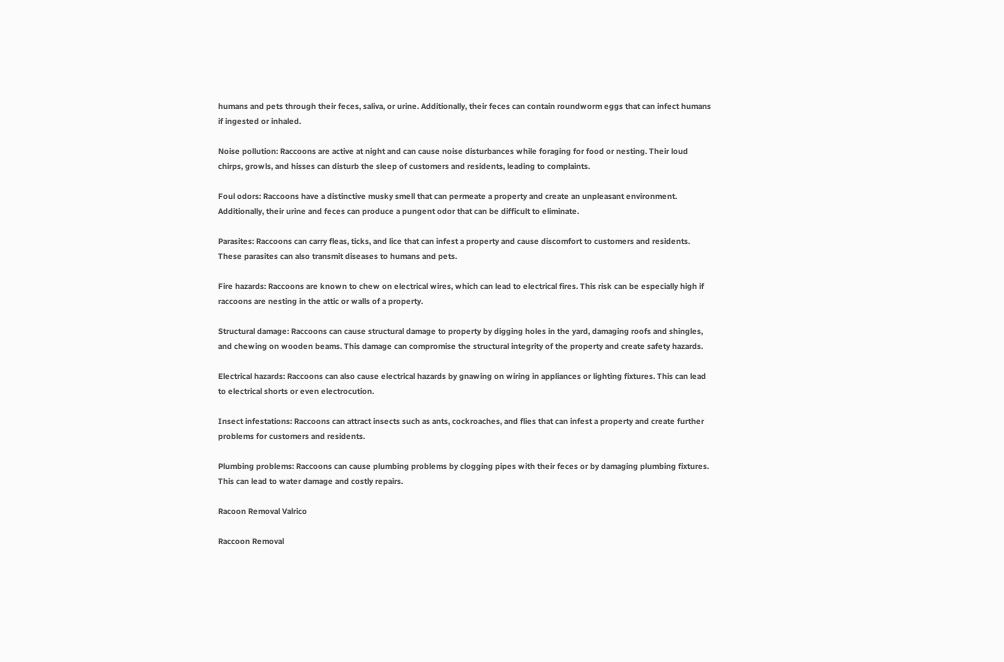humans and pets through their feces, saliva, or urine. Additionally, their feces can contain roundworm eggs that can infect humans if ingested or inhaled.

Noise pollution: Raccoons are active at night and can cause noise disturbances while foraging for food or nesting. Their loud chirps, growls, and hisses can disturb the sleep of customers and residents, leading to complaints.

Foul odors: Raccoons have a distinctive musky smell that can permeate a property and create an unpleasant environment. Additionally, their urine and feces can produce a pungent odor that can be difficult to eliminate.

Parasites: Raccoons can carry fleas, ticks, and lice that can infest a property and cause discomfort to customers and residents. These parasites can also transmit diseases to humans and pets.

Fire hazards: Raccoons are known to chew on electrical wires, which can lead to electrical fires. This risk can be especially high if raccoons are nesting in the attic or walls of a property.

Structural damage: Raccoons can cause structural damage to property by digging holes in the yard, damaging roofs and shingles, and chewing on wooden beams. This damage can compromise the structural integrity of the property and create safety hazards.

Electrical hazards: Raccoons can also cause electrical hazards by gnawing on wiring in appliances or lighting fixtures. This can lead to electrical shorts or even electrocution.

Insect infestations: Raccoons can attract insects such as ants, cockroaches, and flies that can infest a property and create further problems for customers and residents.

Plumbing problems: Raccoons can cause plumbing problems by clogging pipes with their feces or by damaging plumbing fixtures. This can lead to water damage and costly repairs.

Racoon Removal Valrico

Raccoon Removal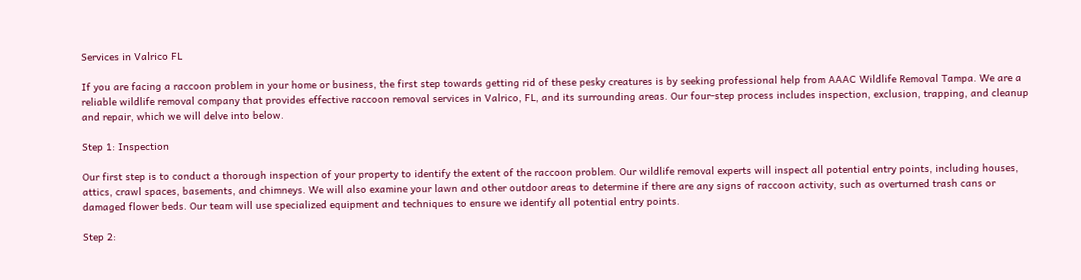Services in Valrico FL

If you are facing a raccoon problem in your home or business, the first step towards getting rid of these pesky creatures is by seeking professional help from AAAC Wildlife Removal Tampa. We are a reliable wildlife removal company that provides effective raccoon removal services in Valrico, FL, and its surrounding areas. Our four-step process includes inspection, exclusion, trapping, and cleanup and repair, which we will delve into below.

Step 1: Inspection

Our first step is to conduct a thorough inspection of your property to identify the extent of the raccoon problem. Our wildlife removal experts will inspect all potential entry points, including houses, attics, crawl spaces, basements, and chimneys. We will also examine your lawn and other outdoor areas to determine if there are any signs of raccoon activity, such as overturned trash cans or damaged flower beds. Our team will use specialized equipment and techniques to ensure we identify all potential entry points.

Step 2: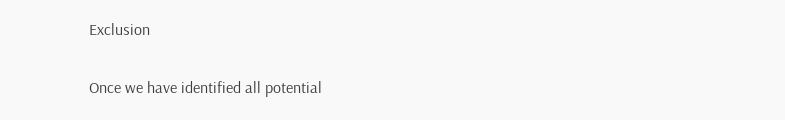Exclusion

Once we have identified all potential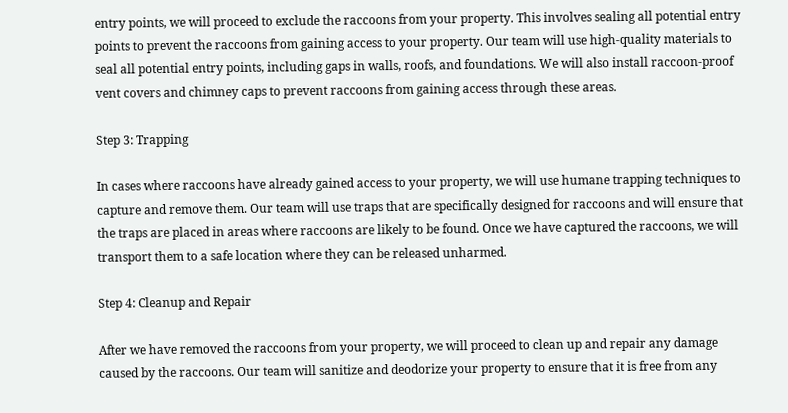entry points, we will proceed to exclude the raccoons from your property. This involves sealing all potential entry points to prevent the raccoons from gaining access to your property. Our team will use high-quality materials to seal all potential entry points, including gaps in walls, roofs, and foundations. We will also install raccoon-proof vent covers and chimney caps to prevent raccoons from gaining access through these areas.

Step 3: Trapping

In cases where raccoons have already gained access to your property, we will use humane trapping techniques to capture and remove them. Our team will use traps that are specifically designed for raccoons and will ensure that the traps are placed in areas where raccoons are likely to be found. Once we have captured the raccoons, we will transport them to a safe location where they can be released unharmed.

Step 4: Cleanup and Repair

After we have removed the raccoons from your property, we will proceed to clean up and repair any damage caused by the raccoons. Our team will sanitize and deodorize your property to ensure that it is free from any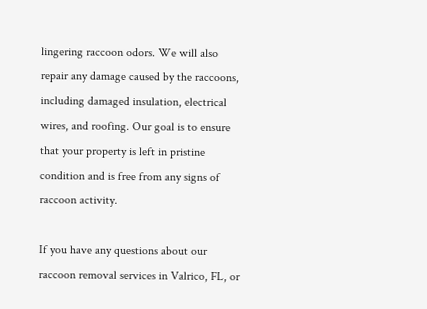lingering raccoon odors. We will also repair any damage caused by the raccoons, including damaged insulation, electrical wires, and roofing. Our goal is to ensure that your property is left in pristine condition and is free from any signs of raccoon activity.

If you have any questions about our raccoon removal services in Valrico, FL, or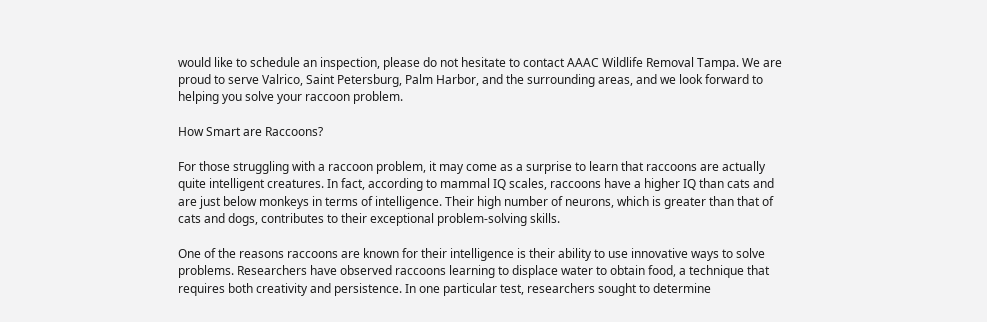would like to schedule an inspection, please do not hesitate to contact AAAC Wildlife Removal Tampa. We are proud to serve Valrico, Saint Petersburg, Palm Harbor, and the surrounding areas, and we look forward to helping you solve your raccoon problem.

How Smart are Raccoons?

For those struggling with a raccoon problem, it may come as a surprise to learn that raccoons are actually quite intelligent creatures. In fact, according to mammal IQ scales, raccoons have a higher IQ than cats and are just below monkeys in terms of intelligence. Their high number of neurons, which is greater than that of cats and dogs, contributes to their exceptional problem-solving skills.

One of the reasons raccoons are known for their intelligence is their ability to use innovative ways to solve problems. Researchers have observed raccoons learning to displace water to obtain food, a technique that requires both creativity and persistence. In one particular test, researchers sought to determine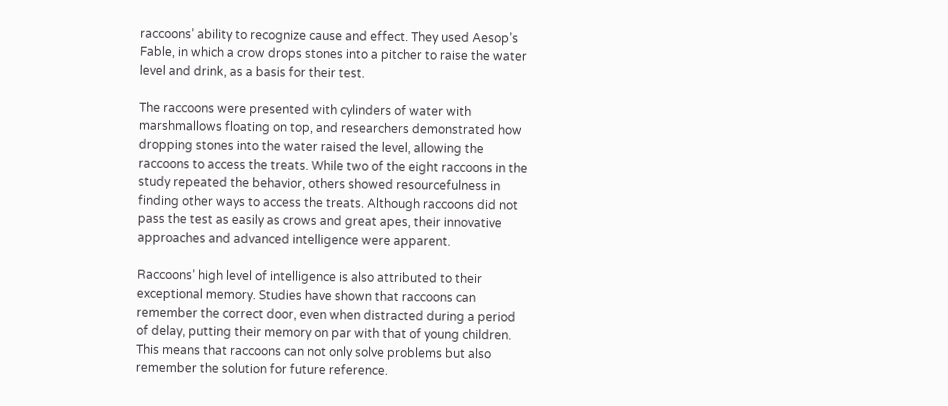raccoons’ ability to recognize cause and effect. They used Aesop’s Fable, in which a crow drops stones into a pitcher to raise the water level and drink, as a basis for their test.

The raccoons were presented with cylinders of water with marshmallows floating on top, and researchers demonstrated how dropping stones into the water raised the level, allowing the raccoons to access the treats. While two of the eight raccoons in the study repeated the behavior, others showed resourcefulness in finding other ways to access the treats. Although raccoons did not pass the test as easily as crows and great apes, their innovative approaches and advanced intelligence were apparent.

Raccoons’ high level of intelligence is also attributed to their exceptional memory. Studies have shown that raccoons can remember the correct door, even when distracted during a period of delay, putting their memory on par with that of young children. This means that raccoons can not only solve problems but also remember the solution for future reference.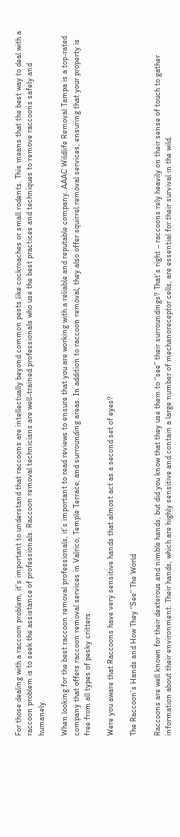For those dealing with a raccoon problem, it’s important to understand that raccoons are intellectually beyond common pests like cockroaches or small rodents. This means that the best way to deal with a raccoon problem is to seek the assistance of professionals. Raccoon removal technicians are well-trained professionals who use the best practices and techniques to remove raccoons safely and humanely.

When looking for the best raccoon removal professionals, it’s important to read reviews to ensure that you are working with a reliable and reputable company. AAAC Wildlife Removal Tampa is a top-rated company that offers raccoon removal services in Valrico, Temple Terrace, and surrounding areas. In addition to raccoon removal, they also offer squirrel removal services, ensuring that your property is free from all types of pesky critters.

Were you aware that Raccoons have very sensitive hands that almost act as a second set of eyes?

The Raccoon’s Hands and How They “See” The World

Raccoons are well known for their dexterous and nimble hands, but did you know that they use them to “see” their surroundings? That’s right – raccoons rely heavily on their sense of touch to gather information about their environment. Their hands, which are highly sensitive and contain a large number of mechanoreceptor cells, are essential for their survival in the wild.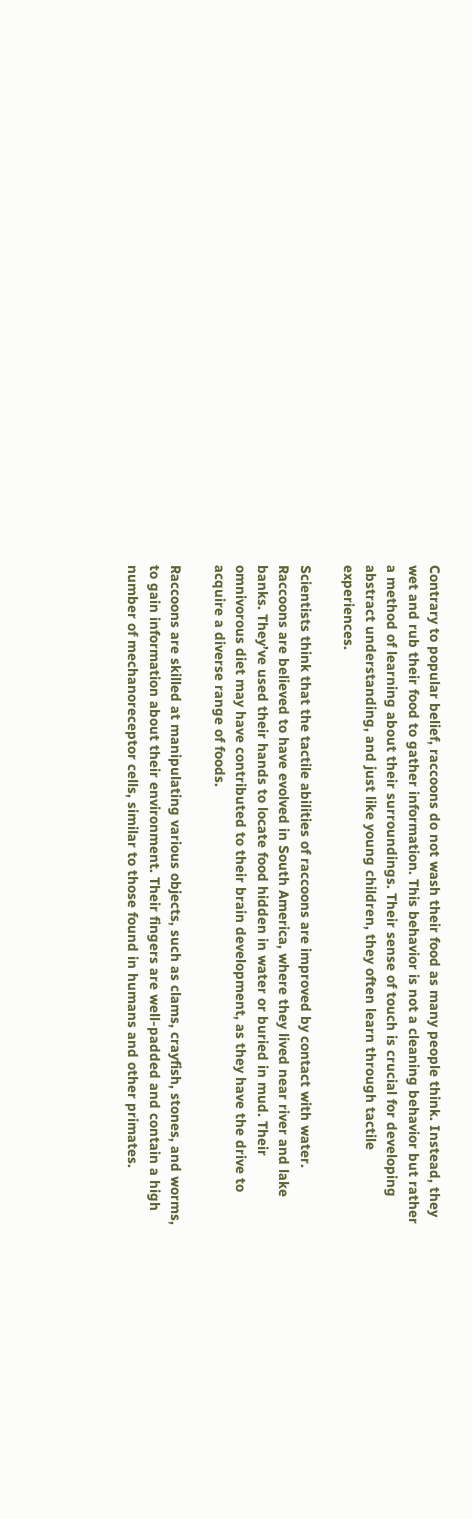Contrary to popular belief, raccoons do not wash their food as many people think. Instead, they wet and rub their food to gather information. This behavior is not a cleaning behavior but rather a method of learning about their surroundings. Their sense of touch is crucial for developing abstract understanding, and just like young children, they often learn through tactile experiences.

Scientists think that the tactile abilities of raccoons are improved by contact with water. Raccoons are believed to have evolved in South America, where they lived near river and lake banks. They’ve used their hands to locate food hidden in water or buried in mud. Their omnivorous diet may have contributed to their brain development, as they have the drive to acquire a diverse range of foods.

Raccoons are skilled at manipulating various objects, such as clams, crayfish, stones, and worms, to gain information about their environment. Their fingers are well-padded and contain a high number of mechanoreceptor cells, similar to those found in humans and other primates.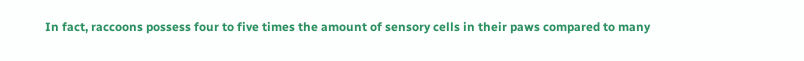In fact, raccoons possess four to five times the amount of sensory cells in their paws compared to many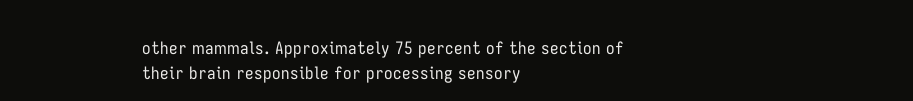other mammals. Approximately 75 percent of the section of their brain responsible for processing sensory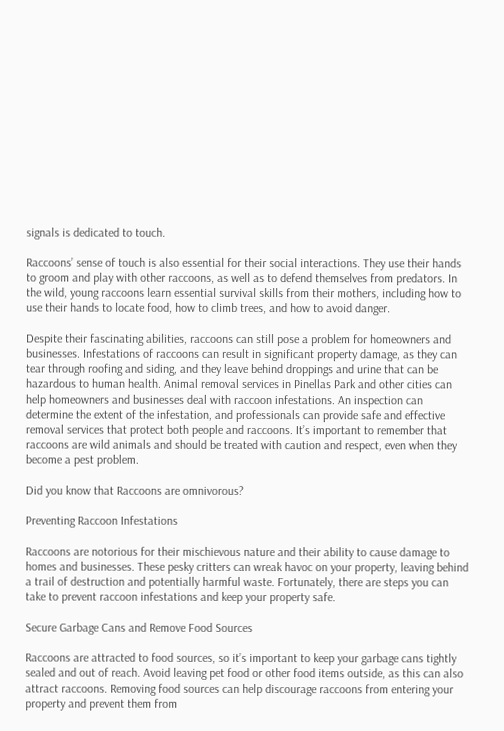signals is dedicated to touch.

Raccoons’ sense of touch is also essential for their social interactions. They use their hands to groom and play with other raccoons, as well as to defend themselves from predators. In the wild, young raccoons learn essential survival skills from their mothers, including how to use their hands to locate food, how to climb trees, and how to avoid danger.

Despite their fascinating abilities, raccoons can still pose a problem for homeowners and businesses. Infestations of raccoons can result in significant property damage, as they can tear through roofing and siding, and they leave behind droppings and urine that can be hazardous to human health. Animal removal services in Pinellas Park and other cities can help homeowners and businesses deal with raccoon infestations. An inspection can determine the extent of the infestation, and professionals can provide safe and effective removal services that protect both people and raccoons. It’s important to remember that raccoons are wild animals and should be treated with caution and respect, even when they become a pest problem.

Did you know that Raccoons are omnivorous?

Preventing Raccoon Infestations

Raccoons are notorious for their mischievous nature and their ability to cause damage to homes and businesses. These pesky critters can wreak havoc on your property, leaving behind a trail of destruction and potentially harmful waste. Fortunately, there are steps you can take to prevent raccoon infestations and keep your property safe.

Secure Garbage Cans and Remove Food Sources

Raccoons are attracted to food sources, so it’s important to keep your garbage cans tightly sealed and out of reach. Avoid leaving pet food or other food items outside, as this can also attract raccoons. Removing food sources can help discourage raccoons from entering your property and prevent them from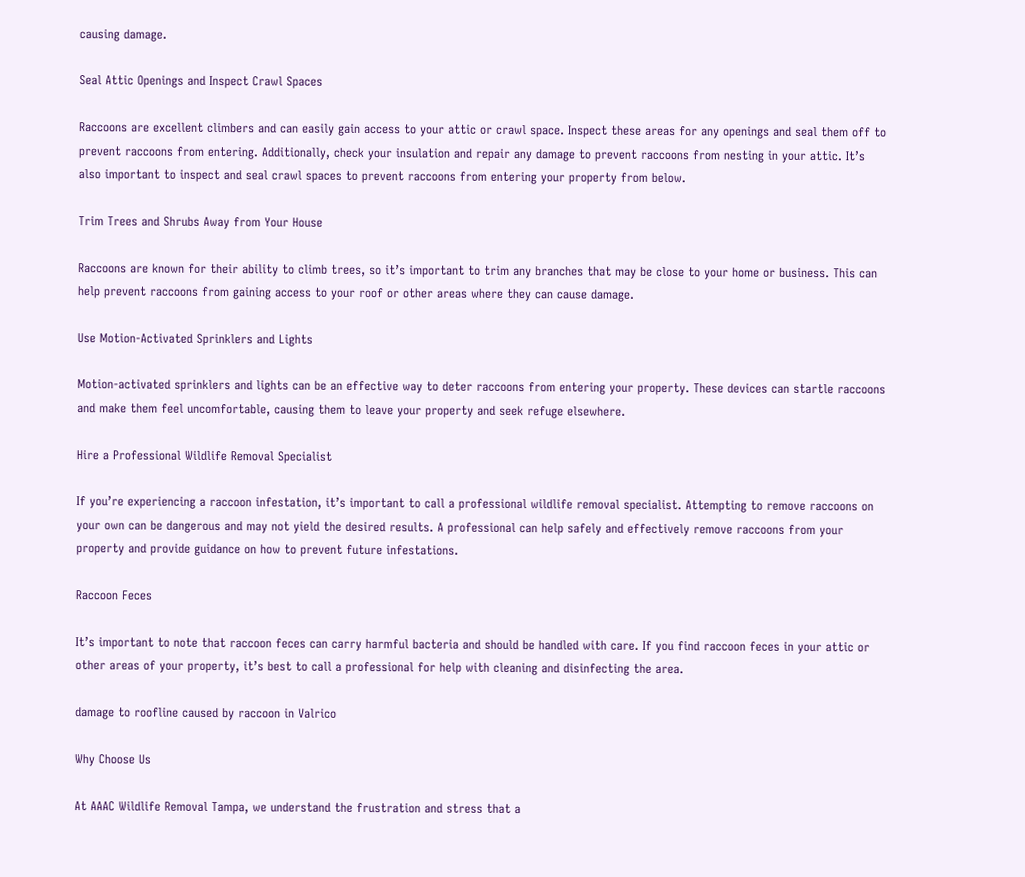causing damage.

Seal Attic Openings and Inspect Crawl Spaces

Raccoons are excellent climbers and can easily gain access to your attic or crawl space. Inspect these areas for any openings and seal them off to prevent raccoons from entering. Additionally, check your insulation and repair any damage to prevent raccoons from nesting in your attic. It’s also important to inspect and seal crawl spaces to prevent raccoons from entering your property from below.

Trim Trees and Shrubs Away from Your House

Raccoons are known for their ability to climb trees, so it’s important to trim any branches that may be close to your home or business. This can help prevent raccoons from gaining access to your roof or other areas where they can cause damage.

Use Motion-Activated Sprinklers and Lights

Motion-activated sprinklers and lights can be an effective way to deter raccoons from entering your property. These devices can startle raccoons and make them feel uncomfortable, causing them to leave your property and seek refuge elsewhere.

Hire a Professional Wildlife Removal Specialist

If you’re experiencing a raccoon infestation, it’s important to call a professional wildlife removal specialist. Attempting to remove raccoons on your own can be dangerous and may not yield the desired results. A professional can help safely and effectively remove raccoons from your property and provide guidance on how to prevent future infestations.

Raccoon Feces

It’s important to note that raccoon feces can carry harmful bacteria and should be handled with care. If you find raccoon feces in your attic or other areas of your property, it’s best to call a professional for help with cleaning and disinfecting the area.

damage to roofline caused by raccoon in Valrico

Why Choose Us

At AAAC Wildlife Removal Tampa, we understand the frustration and stress that a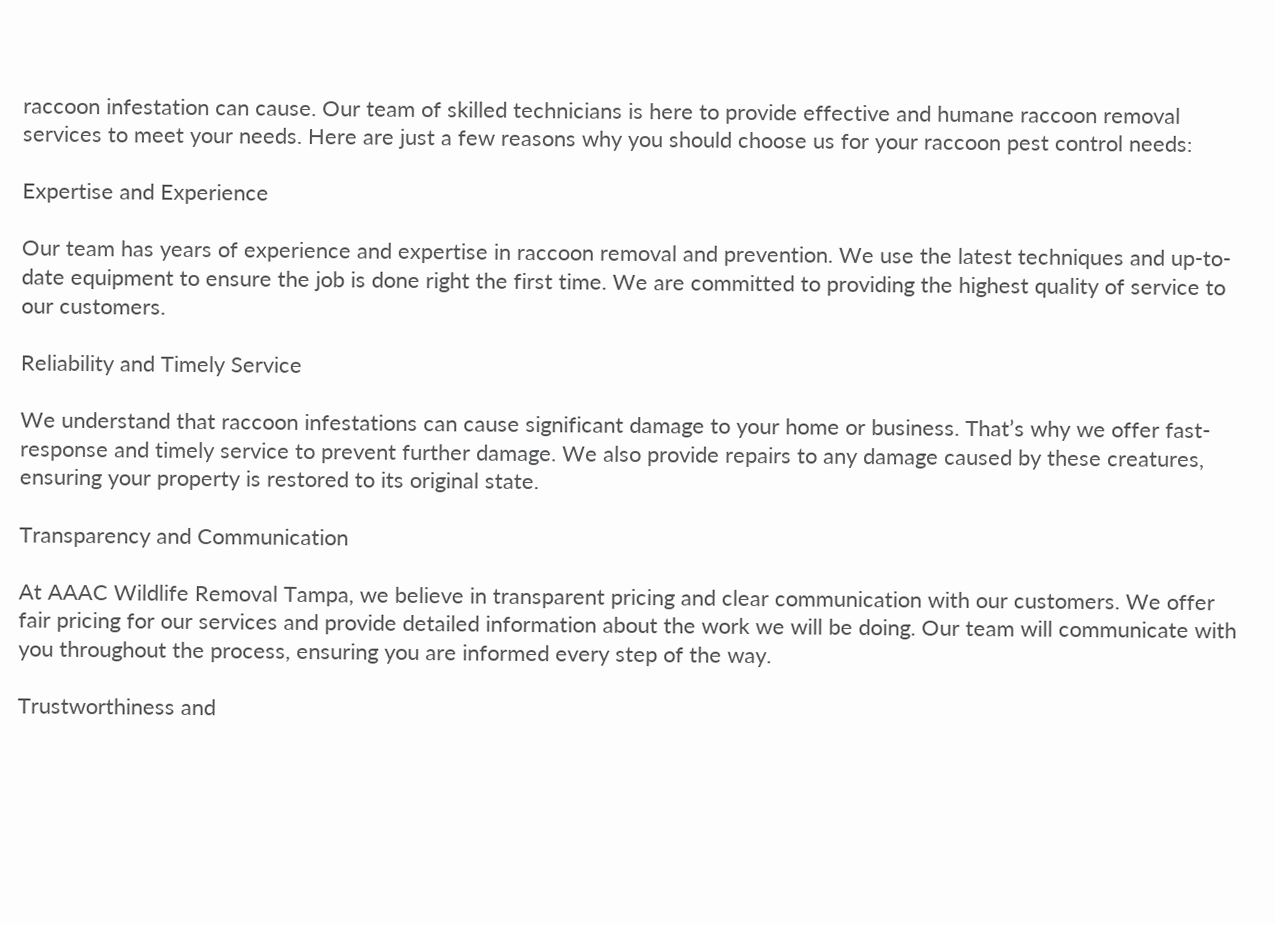raccoon infestation can cause. Our team of skilled technicians is here to provide effective and humane raccoon removal services to meet your needs. Here are just a few reasons why you should choose us for your raccoon pest control needs:

Expertise and Experience

Our team has years of experience and expertise in raccoon removal and prevention. We use the latest techniques and up-to-date equipment to ensure the job is done right the first time. We are committed to providing the highest quality of service to our customers.

Reliability and Timely Service

We understand that raccoon infestations can cause significant damage to your home or business. That’s why we offer fast-response and timely service to prevent further damage. We also provide repairs to any damage caused by these creatures, ensuring your property is restored to its original state.

Transparency and Communication

At AAAC Wildlife Removal Tampa, we believe in transparent pricing and clear communication with our customers. We offer fair pricing for our services and provide detailed information about the work we will be doing. Our team will communicate with you throughout the process, ensuring you are informed every step of the way.

Trustworthiness and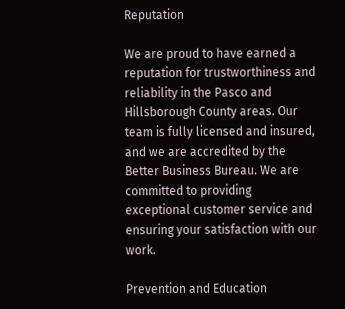Reputation

We are proud to have earned a reputation for trustworthiness and reliability in the Pasco and Hillsborough County areas. Our team is fully licensed and insured, and we are accredited by the Better Business Bureau. We are committed to providing exceptional customer service and ensuring your satisfaction with our work.

Prevention and Education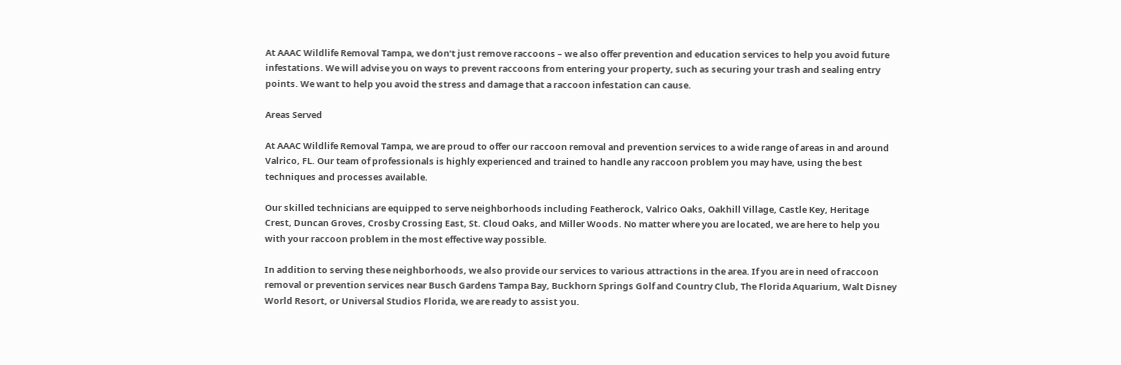At AAAC Wildlife Removal Tampa, we don’t just remove raccoons – we also offer prevention and education services to help you avoid future infestations. We will advise you on ways to prevent raccoons from entering your property, such as securing your trash and sealing entry points. We want to help you avoid the stress and damage that a raccoon infestation can cause.

Areas Served

At AAAC Wildlife Removal Tampa, we are proud to offer our raccoon removal and prevention services to a wide range of areas in and around Valrico, FL. Our team of professionals is highly experienced and trained to handle any raccoon problem you may have, using the best techniques and processes available.

Our skilled technicians are equipped to serve neighborhoods including Featherock, Valrico Oaks, Oakhill Village, Castle Key, Heritage Crest, Duncan Groves, Crosby Crossing East, St. Cloud Oaks, and Miller Woods. No matter where you are located, we are here to help you with your raccoon problem in the most effective way possible.

In addition to serving these neighborhoods, we also provide our services to various attractions in the area. If you are in need of raccoon removal or prevention services near Busch Gardens Tampa Bay, Buckhorn Springs Golf and Country Club, The Florida Aquarium, Walt Disney World Resort, or Universal Studios Florida, we are ready to assist you.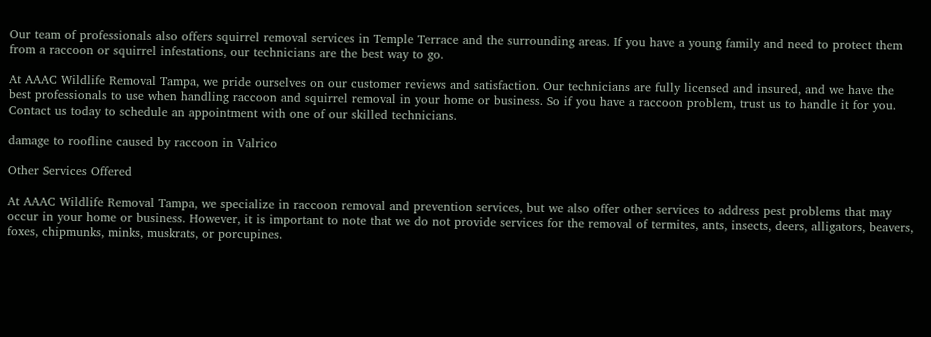Our team of professionals also offers squirrel removal services in Temple Terrace and the surrounding areas. If you have a young family and need to protect them from a raccoon or squirrel infestations, our technicians are the best way to go.

At AAAC Wildlife Removal Tampa, we pride ourselves on our customer reviews and satisfaction. Our technicians are fully licensed and insured, and we have the best professionals to use when handling raccoon and squirrel removal in your home or business. So if you have a raccoon problem, trust us to handle it for you. Contact us today to schedule an appointment with one of our skilled technicians.

damage to roofline caused by raccoon in Valrico

Other Services Offered

At AAAC Wildlife Removal Tampa, we specialize in raccoon removal and prevention services, but we also offer other services to address pest problems that may occur in your home or business. However, it is important to note that we do not provide services for the removal of termites, ants, insects, deers, alligators, beavers, foxes, chipmunks, minks, muskrats, or porcupines.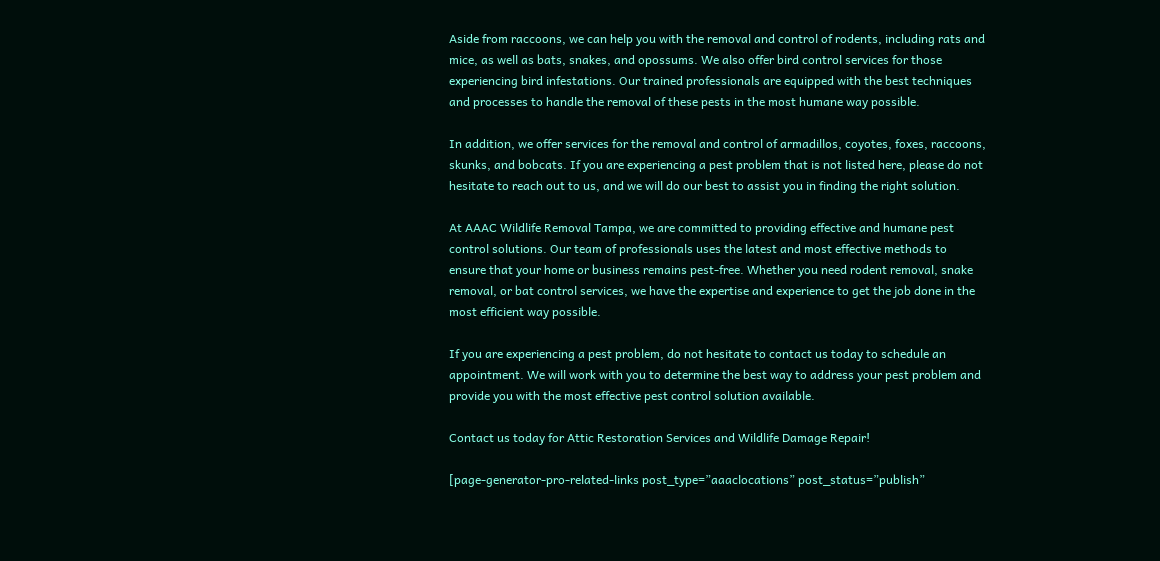Aside from raccoons, we can help you with the removal and control of rodents, including rats and mice, as well as bats, snakes, and opossums. We also offer bird control services for those experiencing bird infestations. Our trained professionals are equipped with the best techniques and processes to handle the removal of these pests in the most humane way possible.

In addition, we offer services for the removal and control of armadillos, coyotes, foxes, raccoons, skunks, and bobcats. If you are experiencing a pest problem that is not listed here, please do not hesitate to reach out to us, and we will do our best to assist you in finding the right solution.

At AAAC Wildlife Removal Tampa, we are committed to providing effective and humane pest control solutions. Our team of professionals uses the latest and most effective methods to ensure that your home or business remains pest-free. Whether you need rodent removal, snake removal, or bat control services, we have the expertise and experience to get the job done in the most efficient way possible.

If you are experiencing a pest problem, do not hesitate to contact us today to schedule an appointment. We will work with you to determine the best way to address your pest problem and provide you with the most effective pest control solution available.

Contact us today for Attic Restoration Services and Wildlife Damage Repair!

[page-generator-pro-related-links post_type=”aaaclocations” post_status=”publish”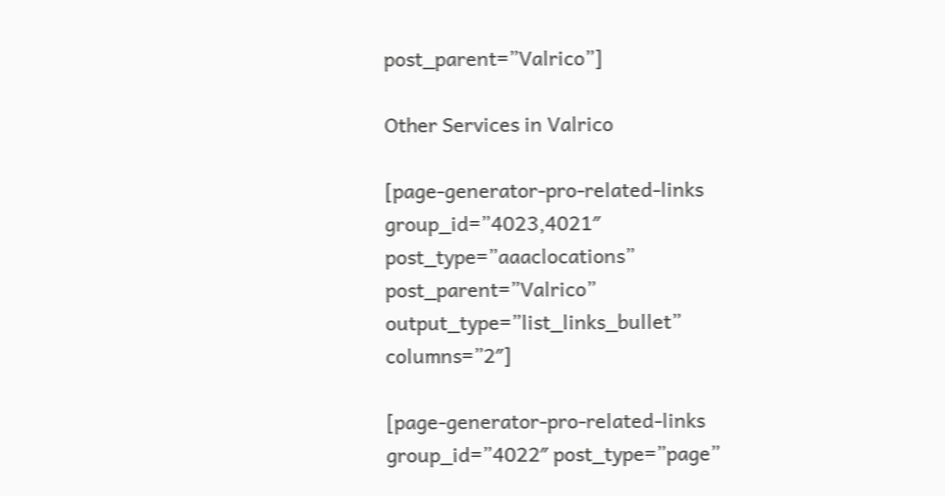post_parent=”Valrico”]

Other Services in Valrico

[page-generator-pro-related-links group_id=”4023,4021″ post_type=”aaaclocations” post_parent=”Valrico” output_type=”list_links_bullet” columns=”2″]

[page-generator-pro-related-links group_id=”4022″ post_type=”page”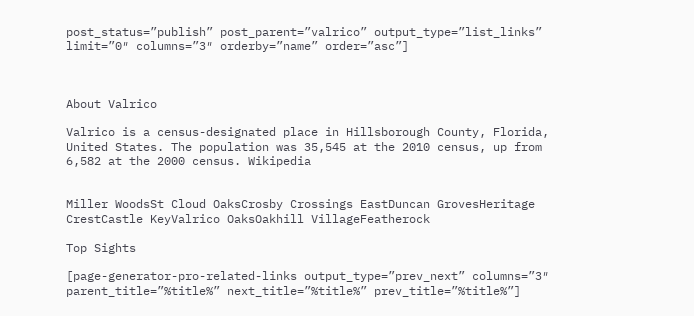post_status=”publish” post_parent=”valrico” output_type=”list_links” limit=”0″ columns=”3″ orderby=”name” order=”asc”]



About Valrico

Valrico is a census-designated place in Hillsborough County, Florida, United States. The population was 35,545 at the 2010 census, up from 6,582 at the 2000 census. Wikipedia


Miller WoodsSt Cloud OaksCrosby Crossings EastDuncan GrovesHeritage CrestCastle KeyValrico OaksOakhill VillageFeatherock

Top Sights

[page-generator-pro-related-links output_type=”prev_next” columns=”3″ parent_title=”%title%” next_title=”%title%” prev_title=”%title%”]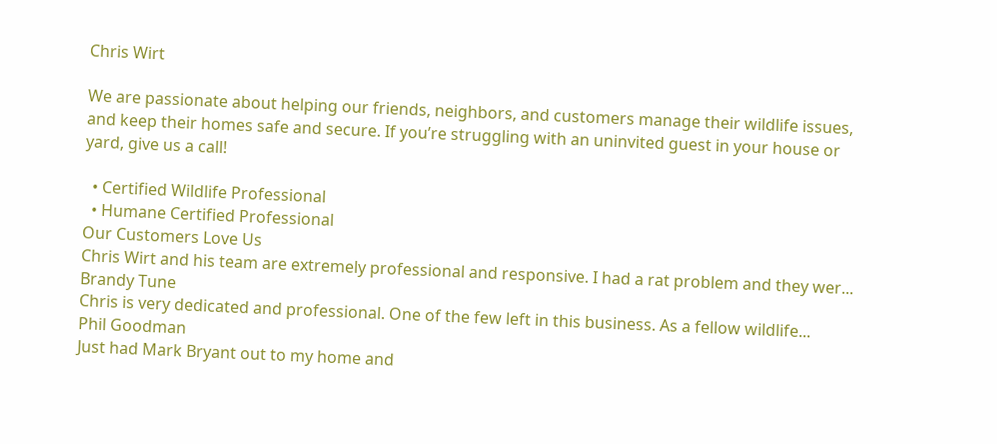Chris Wirt

We are passionate about helping our friends, neighbors, and customers manage their wildlife issues, and keep their homes safe and secure. If you’re struggling with an uninvited guest in your house or yard, give us a call!

  • Certified Wildlife Professional
  • Humane Certified Professional
Our Customers Love Us
Chris Wirt and his team are extremely professional and responsive. I had a rat problem and they wer...
Brandy Tune
Chris is very dedicated and professional. One of the few left in this business. As a fellow wildlife...
Phil Goodman
Just had Mark Bryant out to my home and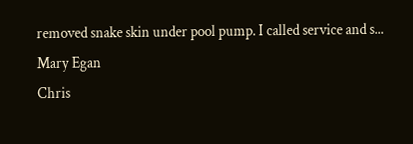removed snake skin under pool pump. I called service and s...
Mary Egan
Chris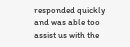responded quickly and was able too assist us with the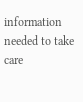information needed to take care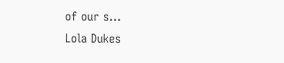of our s...
Lola Dukes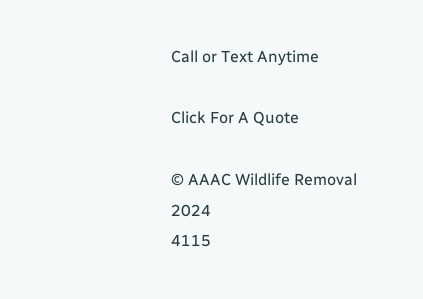Call or Text Anytime

Click For A Quote

© AAAC Wildlife Removal 2024
4115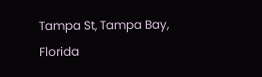Tampa St, Tampa Bay, Florida